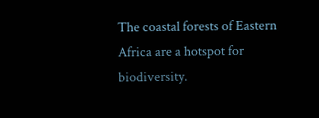The coastal forests of Eastern Africa are a hotspot for biodiversity.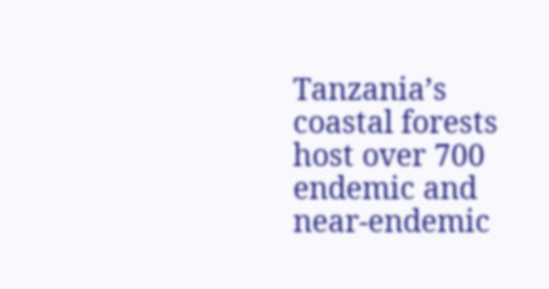Tanzania’s coastal forests host over 700 endemic and near-endemic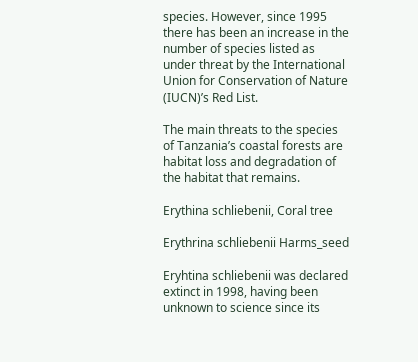species. However, since 1995 there has been an increase in the number of species listed as under threat by the International Union for Conservation of Nature (IUCN)’s Red List.

The main threats to the species of Tanzania’s coastal forests are habitat loss and degradation of the habitat that remains.

Erythina schliebenii, Coral tree

Erythrina schliebenii Harms_seed

Eryhtina schliebenii was declared extinct in 1998, having been unknown to science since its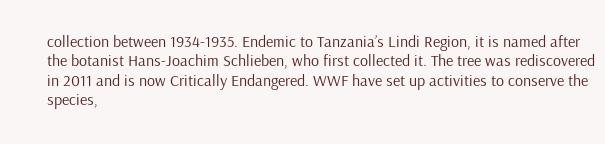collection between 1934-1935. Endemic to Tanzania’s Lindi Region, it is named after the botanist Hans-Joachim Schlieben, who first collected it. The tree was rediscovered in 2011 and is now Critically Endangered. WWF have set up activities to conserve the species,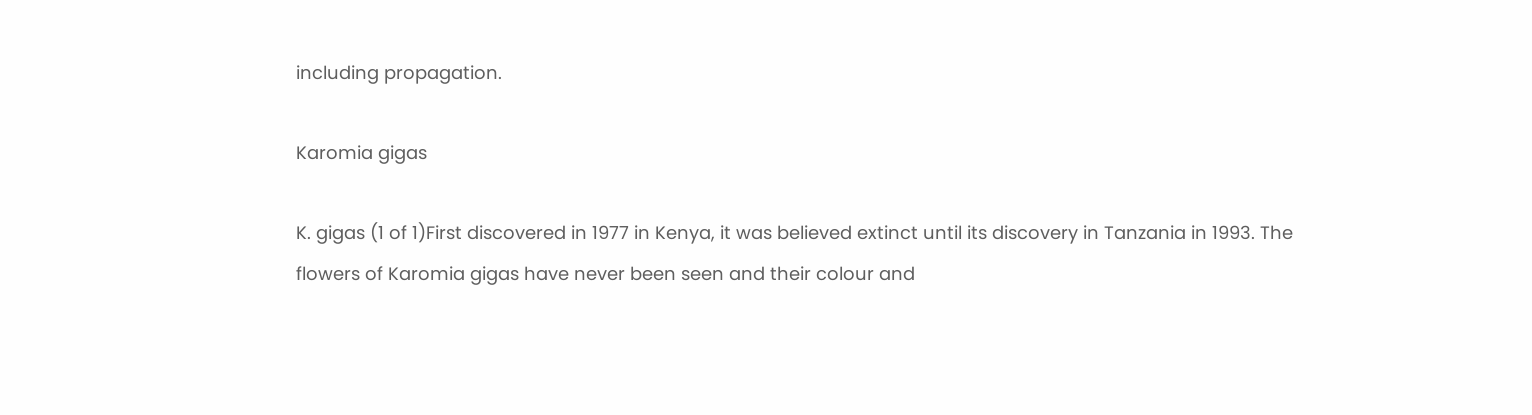including propagation.

Karomia gigas

K. gigas (1 of 1)First discovered in 1977 in Kenya, it was believed extinct until its discovery in Tanzania in 1993. The flowers of Karomia gigas have never been seen and their colour and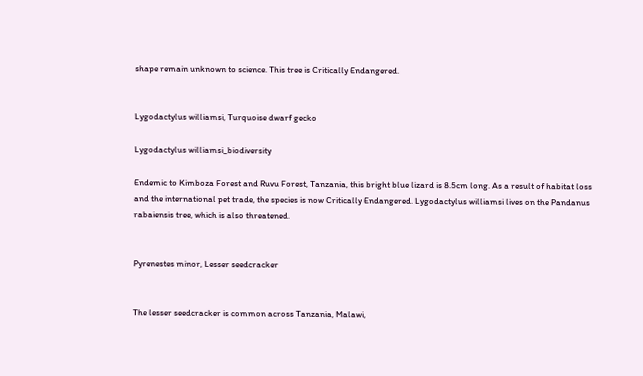shape remain unknown to science. This tree is Critically Endangered.


Lygodactylus williamsi, Turquoise dwarf gecko

Lygodactylus williamsi_biodiversity

Endemic to Kimboza Forest and Ruvu Forest, Tanzania, this bright blue lizard is 8.5cm long. As a result of habitat loss and the international pet trade, the species is now Critically Endangered. Lygodactylus williamsi lives on the Pandanus rabaiensis tree, which is also threatened.


Pyrenestes minor, Lesser seedcracker


The lesser seedcracker is common across Tanzania, Malawi,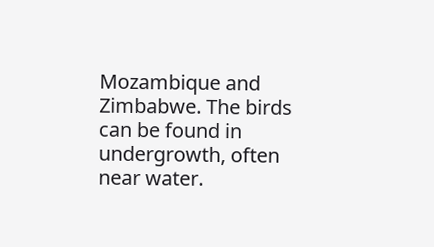Mozambique and Zimbabwe. The birds can be found in undergrowth, often near water.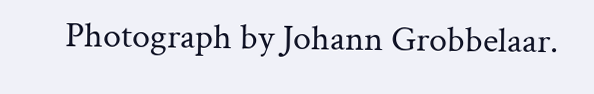Photograph by Johann Grobbelaar.